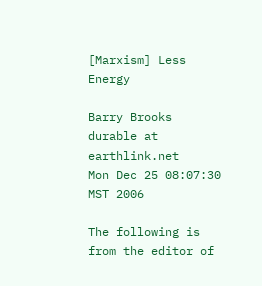[Marxism] Less Energy

Barry Brooks durable at earthlink.net
Mon Dec 25 08:07:30 MST 2006

The following is from the editor of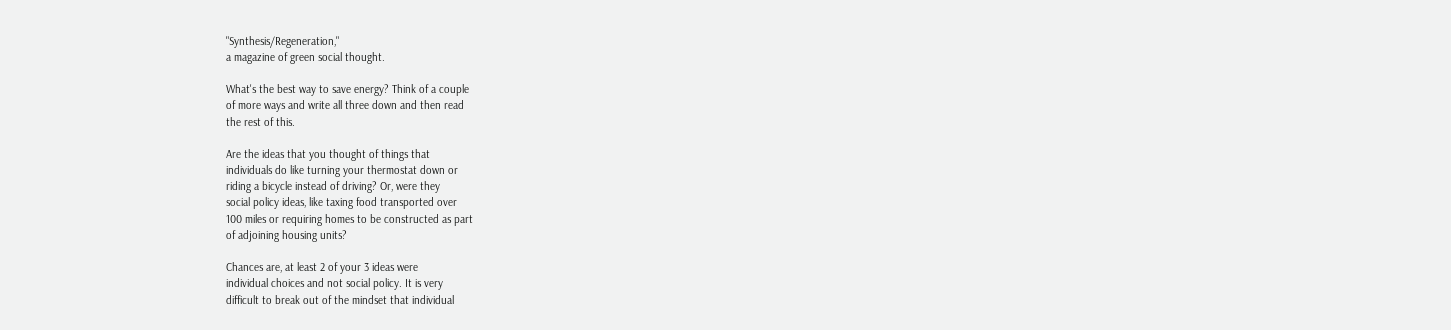"Synthesis/Regeneration,"
a magazine of green social thought.

What's the best way to save energy? Think of a couple
of more ways and write all three down and then read
the rest of this.

Are the ideas that you thought of things that
individuals do like turning your thermostat down or
riding a bicycle instead of driving? Or, were they
social policy ideas, like taxing food transported over
100 miles or requiring homes to be constructed as part
of adjoining housing units?

Chances are, at least 2 of your 3 ideas were
individual choices and not social policy. It is very
difficult to break out of the mindset that individual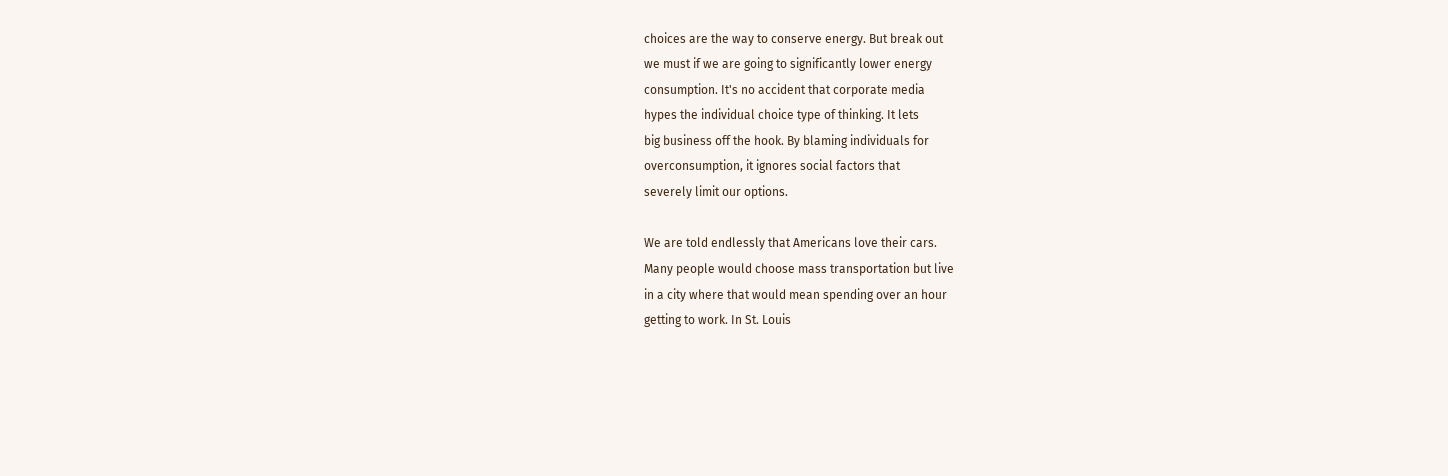choices are the way to conserve energy. But break out
we must if we are going to significantly lower energy
consumption. It's no accident that corporate media
hypes the individual choice type of thinking. It lets
big business off the hook. By blaming individuals for
overconsumption, it ignores social factors that
severely limit our options.

We are told endlessly that Americans love their cars.
Many people would choose mass transportation but live
in a city where that would mean spending over an hour
getting to work. In St. Louis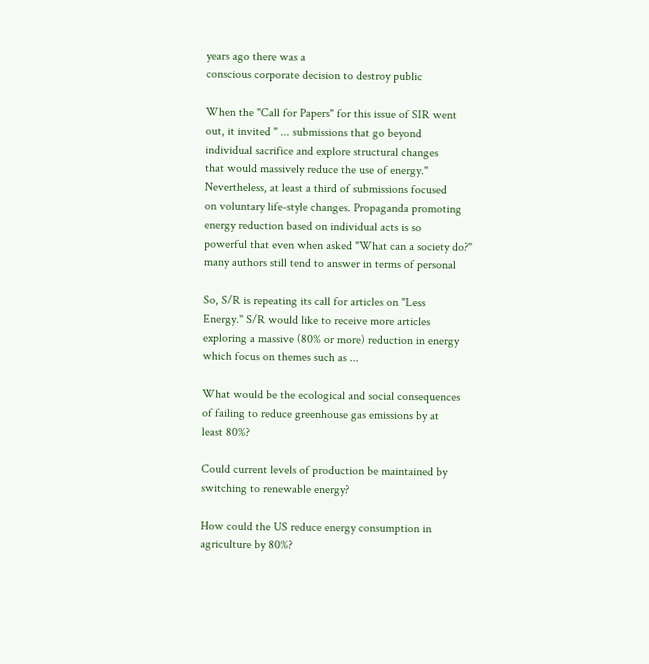years ago there was a
conscious corporate decision to destroy public

When the "Call for Papers" for this issue of SIR went
out, it invited " ... submissions that go beyond
individual sacrifice and explore structural changes
that would massively reduce the use of energy."
Nevertheless, at least a third of submissions focused
on voluntary life-style changes. Propaganda promoting
energy reduction based on individual acts is so
powerful that even when asked "What can a society do?"
many authors still tend to answer in terms of personal

So, S/R is repeating its call for articles on "Less
Energy." S/R would like to receive more articles
exploring a massive (80% or more) reduction in energy
which focus on themes such as ...

What would be the ecological and social consequences
of failing to reduce greenhouse gas emissions by at
least 80%?

Could current levels of production be maintained by
switching to renewable energy?

How could the US reduce energy consumption in
agriculture by 80%?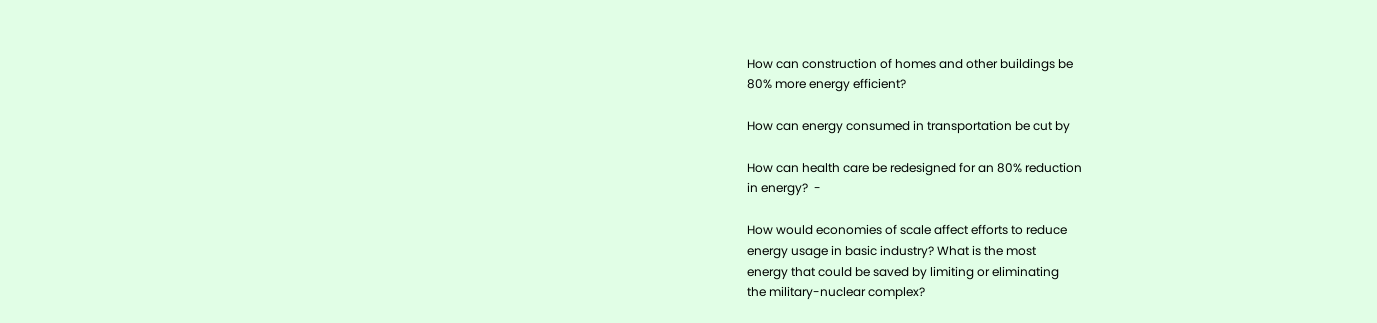How can construction of homes and other buildings be
80% more energy efficient?

How can energy consumed in transportation be cut by

How can health care be redesigned for an 80% reduction
in energy?  -

How would economies of scale affect efforts to reduce
energy usage in basic industry? What is the most
energy that could be saved by limiting or eliminating
the military-nuclear complex?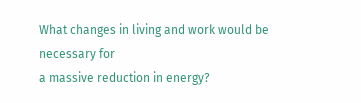What changes in living and work would be necessary for
a massive reduction in energy?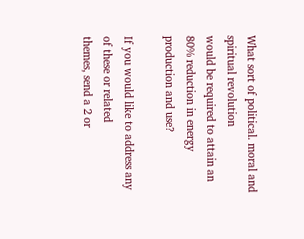What sort of political. moral and spiritual revolution
would be required to attain an 80% reduction in energy
production and use?

If you would like to address any of these or related
themes, send a 2 or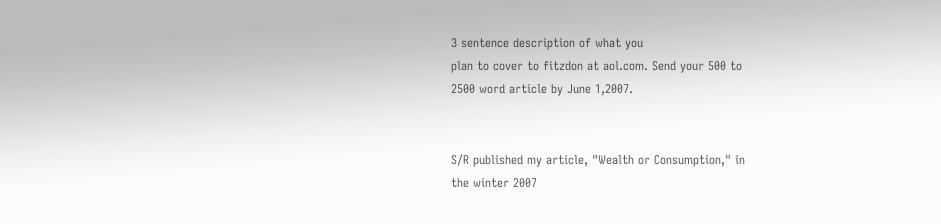3 sentence description of what you
plan to cover to fitzdon at aol.com. Send your 500 to
2500 word article by June 1,2007.


S/R published my article, "Wealth or Consumption," in
the winter 2007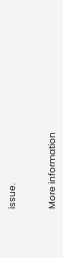issue.


More information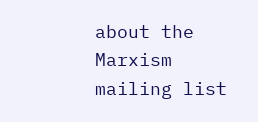about the Marxism mailing list